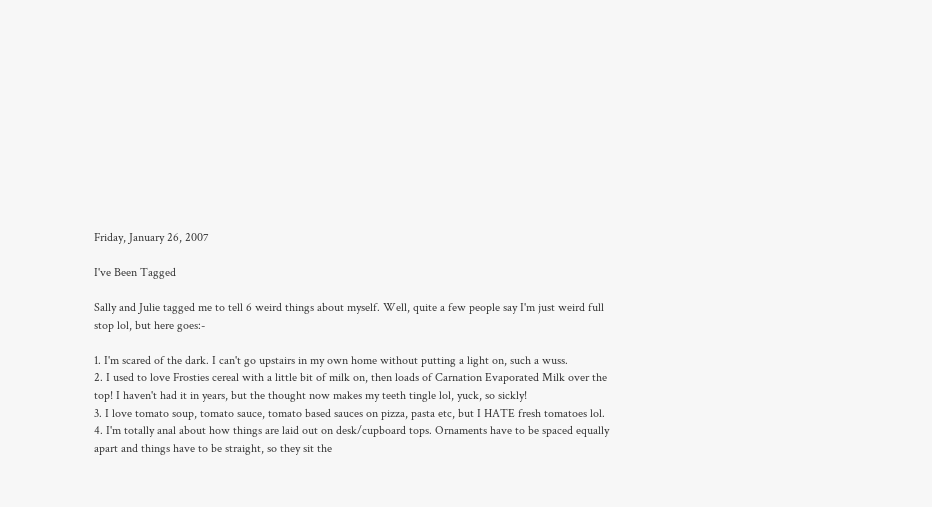Friday, January 26, 2007

I've Been Tagged

Sally and Julie tagged me to tell 6 weird things about myself. Well, quite a few people say I'm just weird full stop lol, but here goes:-

1. I'm scared of the dark. I can't go upstairs in my own home without putting a light on, such a wuss.
2. I used to love Frosties cereal with a little bit of milk on, then loads of Carnation Evaporated Milk over the top! I haven't had it in years, but the thought now makes my teeth tingle lol, yuck, so sickly!
3. I love tomato soup, tomato sauce, tomato based sauces on pizza, pasta etc, but I HATE fresh tomatoes lol.
4. I'm totally anal about how things are laid out on desk/cupboard tops. Ornaments have to be spaced equally apart and things have to be straight, so they sit the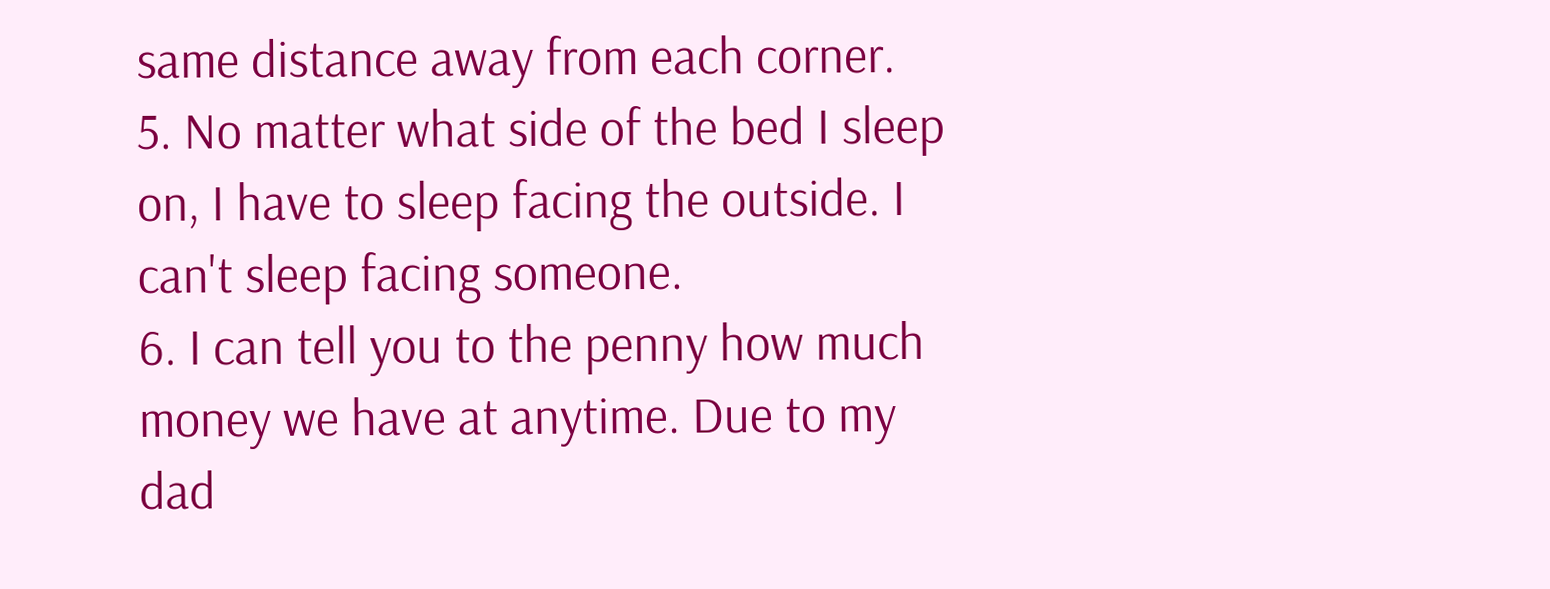same distance away from each corner.
5. No matter what side of the bed I sleep on, I have to sleep facing the outside. I can't sleep facing someone.
6. I can tell you to the penny how much money we have at anytime. Due to my dad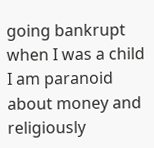going bankrupt when I was a child I am paranoid about money and religiously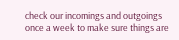check our incomings and outgoings once a week to make sure things are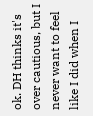ok. DH thinks it's over cautious, but I never want to feel like I did when I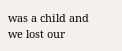was a child and we lost our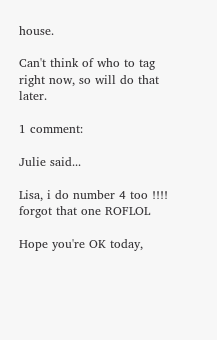house.

Can't think of who to tag right now, so will do that later.

1 comment:

Julie said...

Lisa, i do number 4 too !!!! forgot that one ROFLOL

Hope you're OK today,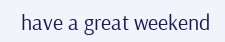have a great weekend